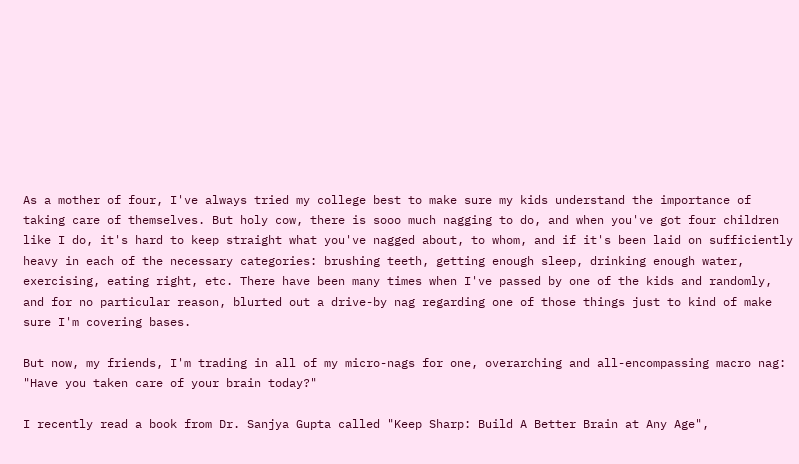As a mother of four, I've always tried my college best to make sure my kids understand the importance of taking care of themselves. But holy cow, there is sooo much nagging to do, and when you've got four children like I do, it's hard to keep straight what you've nagged about, to whom, and if it's been laid on sufficiently heavy in each of the necessary categories: brushing teeth, getting enough sleep, drinking enough water, exercising, eating right, etc. There have been many times when I've passed by one of the kids and randomly, and for no particular reason, blurted out a drive-by nag regarding one of those things just to kind of make sure I'm covering bases.

But now, my friends, I'm trading in all of my micro-nags for one, overarching and all-encompassing macro nag: "Have you taken care of your brain today?"

I recently read a book from Dr. Sanjya Gupta called "Keep Sharp: Build A Better Brain at Any Age",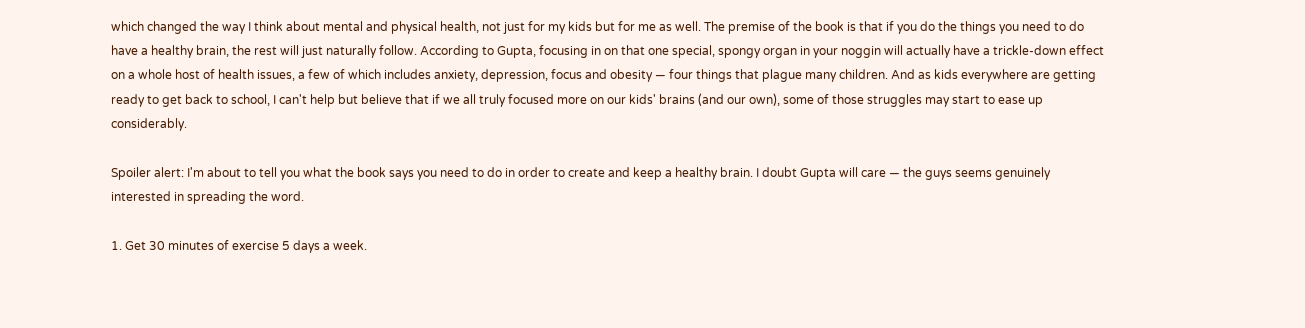which changed the way I think about mental and physical health, not just for my kids but for me as well. The premise of the book is that if you do the things you need to do have a healthy brain, the rest will just naturally follow. According to Gupta, focusing in on that one special, spongy organ in your noggin will actually have a trickle-down effect on a whole host of health issues, a few of which includes anxiety, depression, focus and obesity — four things that plague many children. And as kids everywhere are getting ready to get back to school, I can't help but believe that if we all truly focused more on our kids' brains (and our own), some of those struggles may start to ease up considerably.

Spoiler alert: I'm about to tell you what the book says you need to do in order to create and keep a healthy brain. I doubt Gupta will care — the guys seems genuinely interested in spreading the word.

1. Get 30 minutes of exercise 5 days a week.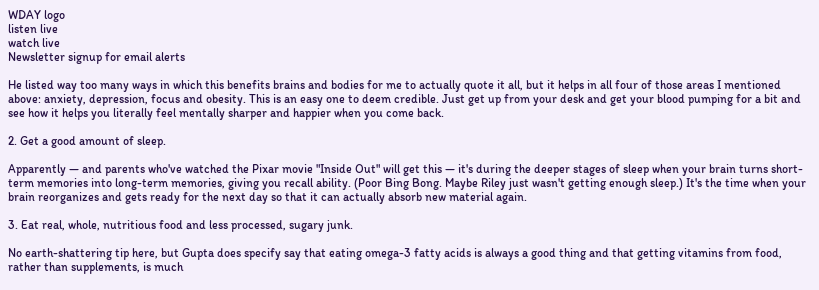WDAY logo
listen live
watch live
Newsletter signup for email alerts

He listed way too many ways in which this benefits brains and bodies for me to actually quote it all, but it helps in all four of those areas I mentioned above: anxiety, depression, focus and obesity. This is an easy one to deem credible. Just get up from your desk and get your blood pumping for a bit and see how it helps you literally feel mentally sharper and happier when you come back.

2. Get a good amount of sleep.

Apparently — and parents who've watched the Pixar movie "Inside Out" will get this — it's during the deeper stages of sleep when your brain turns short-term memories into long-term memories, giving you recall ability. (Poor Bing Bong. Maybe Riley just wasn't getting enough sleep.) It's the time when your brain reorganizes and gets ready for the next day so that it can actually absorb new material again.

3. Eat real, whole, nutritious food and less processed, sugary junk.

No earth-shattering tip here, but Gupta does specify say that eating omega-3 fatty acids is always a good thing and that getting vitamins from food, rather than supplements, is much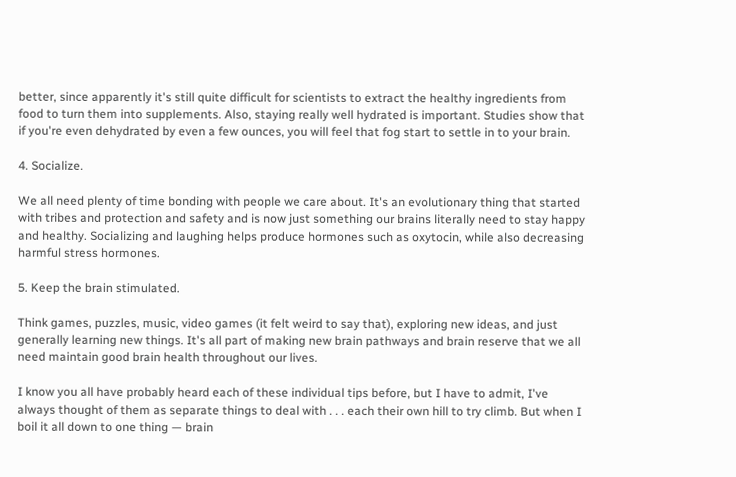better, since apparently it's still quite difficult for scientists to extract the healthy ingredients from food to turn them into supplements. Also, staying really well hydrated is important. Studies show that if you're even dehydrated by even a few ounces, you will feel that fog start to settle in to your brain.

4. Socialize.

We all need plenty of time bonding with people we care about. It's an evolutionary thing that started with tribes and protection and safety and is now just something our brains literally need to stay happy and healthy. Socializing and laughing helps produce hormones such as oxytocin, while also decreasing harmful stress hormones.

5. Keep the brain stimulated.

Think games, puzzles, music, video games (it felt weird to say that), exploring new ideas, and just generally learning new things. It's all part of making new brain pathways and brain reserve that we all need maintain good brain health throughout our lives.

I know you all have probably heard each of these individual tips before, but I have to admit, I've always thought of them as separate things to deal with . . . each their own hill to try climb. But when I boil it all down to one thing — brain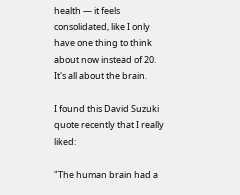health — it feels consolidated, like I only have one thing to think about now instead of 20. It's all about the brain.

I found this David Suzuki quote recently that I really liked:

"The human brain had a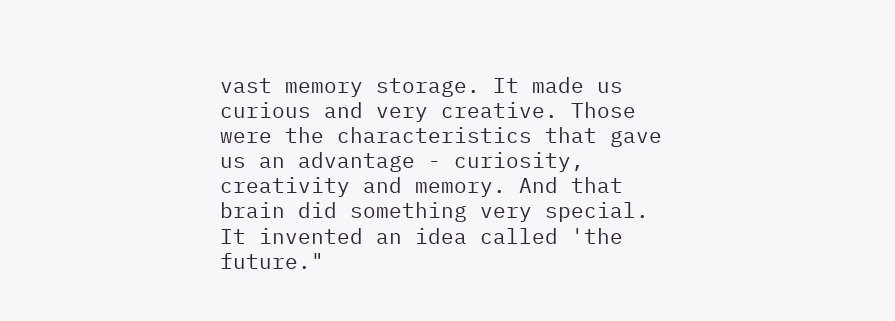vast memory storage. It made us curious and very creative. Those were the characteristics that gave us an advantage - curiosity, creativity and memory. And that brain did something very special. It invented an idea called 'the future."